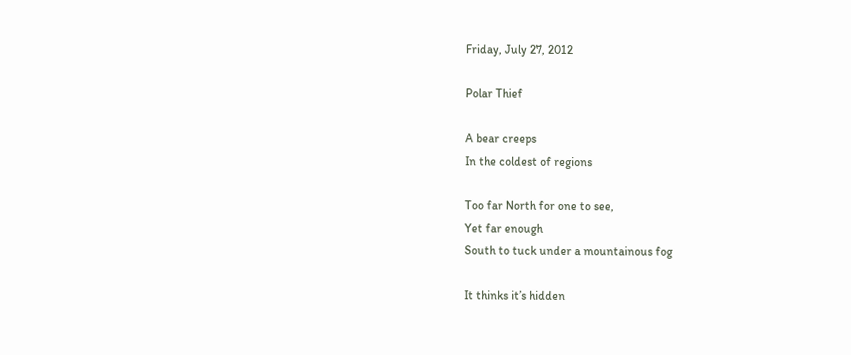Friday, July 27, 2012

Polar Thief

A bear creeps
In the coldest of regions

Too far North for one to see,
Yet far enough
South to tuck under a mountainous fog

It thinks it’s hidden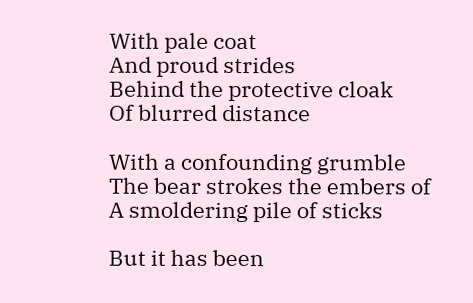With pale coat
And proud strides
Behind the protective cloak
Of blurred distance

With a confounding grumble
The bear strokes the embers of
A smoldering pile of sticks

But it has been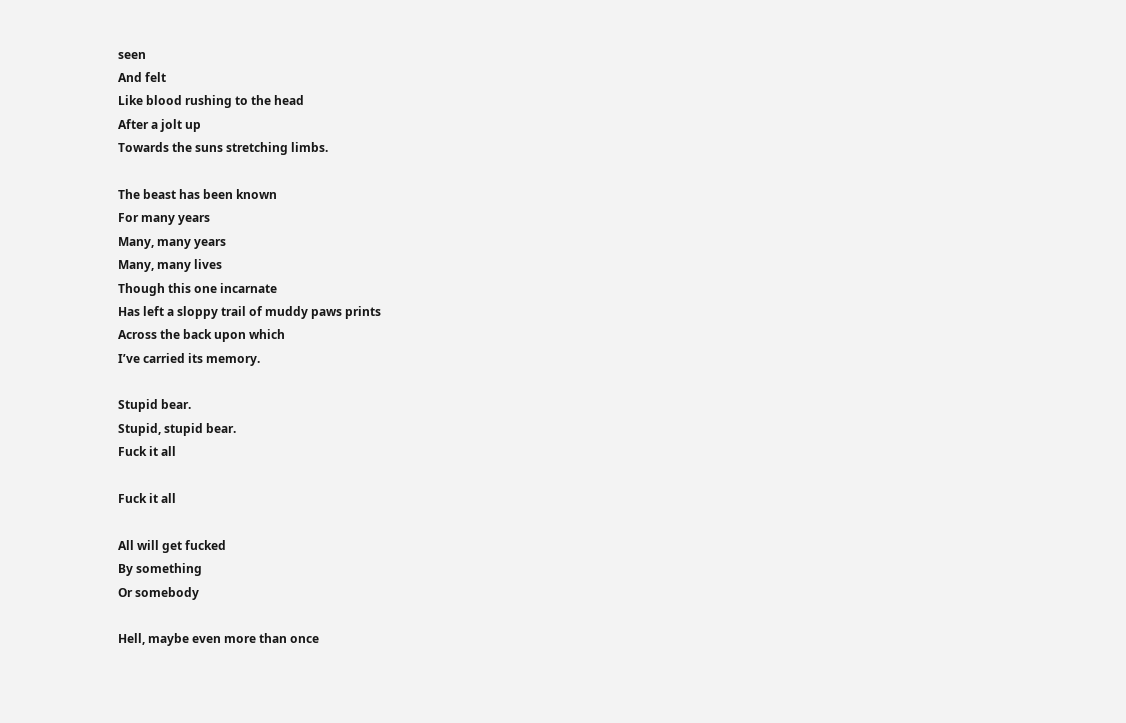seen
And felt
Like blood rushing to the head
After a jolt up
Towards the suns stretching limbs.

The beast has been known
For many years
Many, many years
Many, many lives
Though this one incarnate
Has left a sloppy trail of muddy paws prints
Across the back upon which
I’ve carried its memory.

Stupid bear.
Stupid, stupid bear.
Fuck it all

Fuck it all

All will get fucked
By something
Or somebody

Hell, maybe even more than once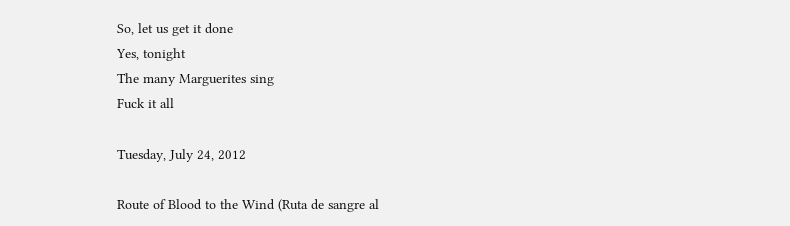So, let us get it done
Yes, tonight
The many Marguerites sing
Fuck it all

Tuesday, July 24, 2012

Route of Blood to the Wind (Ruta de sangre al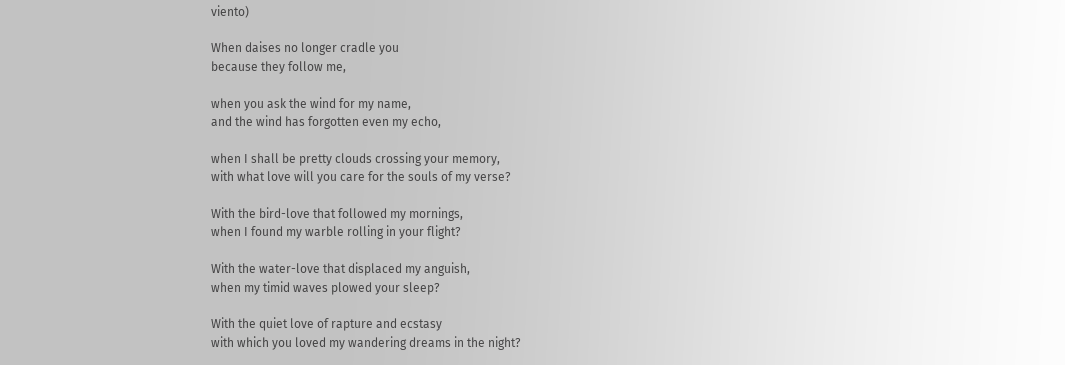viento)

When daises no longer cradle you
because they follow me,

when you ask the wind for my name,
and the wind has forgotten even my echo,

when I shall be pretty clouds crossing your memory,
with what love will you care for the souls of my verse?

With the bird-love that followed my mornings,
when I found my warble rolling in your flight?

With the water-love that displaced my anguish,
when my timid waves plowed your sleep?

With the quiet love of rapture and ecstasy
with which you loved my wandering dreams in the night?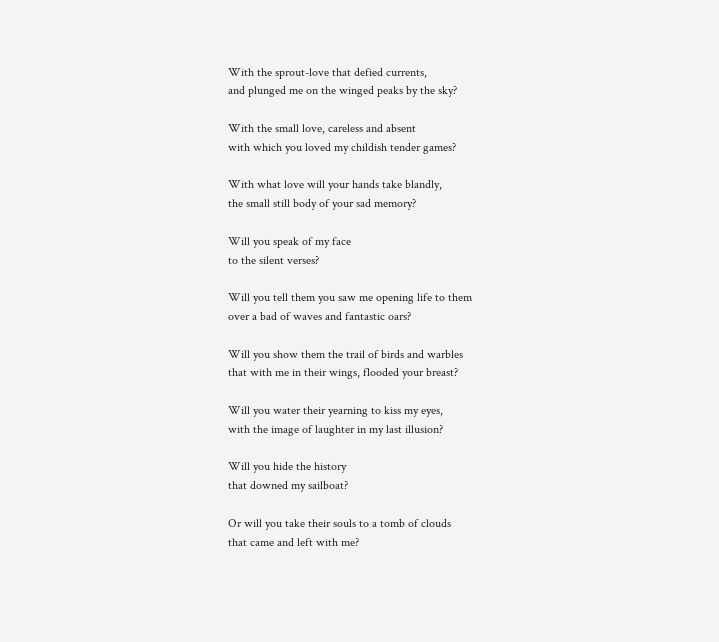With the sprout-love that defied currents,
and plunged me on the winged peaks by the sky?

With the small love, careless and absent
with which you loved my childish tender games?

With what love will your hands take blandly,
the small still body of your sad memory?

Will you speak of my face
to the silent verses?

Will you tell them you saw me opening life to them
over a bad of waves and fantastic oars?

Will you show them the trail of birds and warbles
that with me in their wings, flooded your breast?

Will you water their yearning to kiss my eyes,
with the image of laughter in my last illusion?

Will you hide the history
that downed my sailboat?

Or will you take their souls to a tomb of clouds
that came and left with me?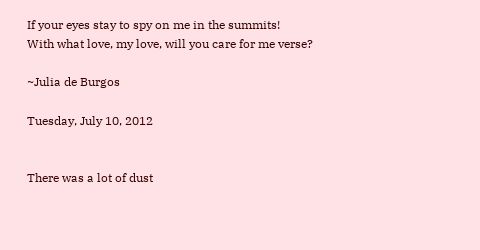If your eyes stay to spy on me in the summits!
With what love, my love, will you care for me verse?

~Julia de Burgos

Tuesday, July 10, 2012


There was a lot of dust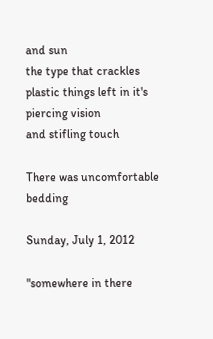and sun
the type that crackles
plastic things left in it's piercing vision
and stifling touch

There was uncomfortable bedding

Sunday, July 1, 2012

"somewhere in there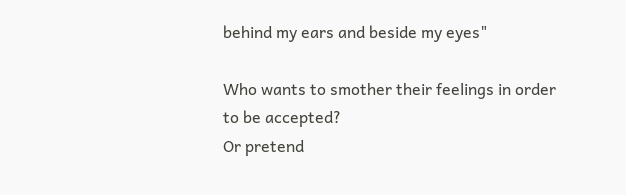behind my ears and beside my eyes"

Who wants to smother their feelings in order to be accepted?
Or pretend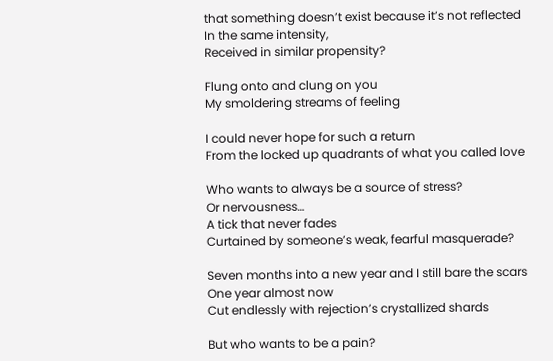that something doesn’t exist because it’s not reflected
In the same intensity,
Received in similar propensity?

Flung onto and clung on you
My smoldering streams of feeling

I could never hope for such a return
From the locked up quadrants of what you called love

Who wants to always be a source of stress?
Or nervousness…
A tick that never fades
Curtained by someone’s weak, fearful masquerade?

Seven months into a new year and I still bare the scars
One year almost now
Cut endlessly with rejection’s crystallized shards

But who wants to be a pain?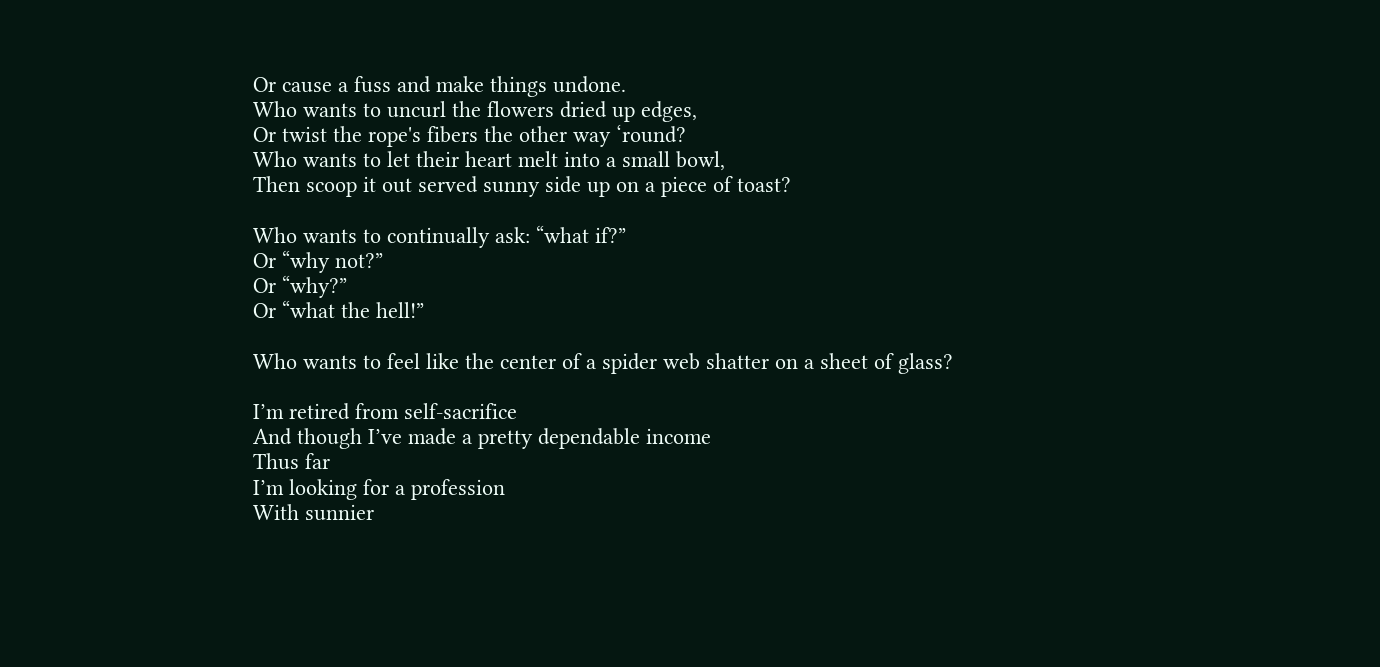Or cause a fuss and make things undone.
Who wants to uncurl the flowers dried up edges,
Or twist the rope's fibers the other way ‘round?
Who wants to let their heart melt into a small bowl,
Then scoop it out served sunny side up on a piece of toast?

Who wants to continually ask: “what if?”
Or “why not?”
Or “why?”
Or “what the hell!”

Who wants to feel like the center of a spider web shatter on a sheet of glass?

I’m retired from self-sacrifice
And though I’ve made a pretty dependable income
Thus far
I’m looking for a profession
With sunnier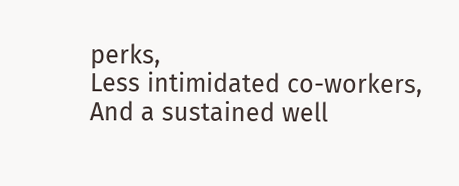perks,
Less intimidated co-workers,
And a sustained well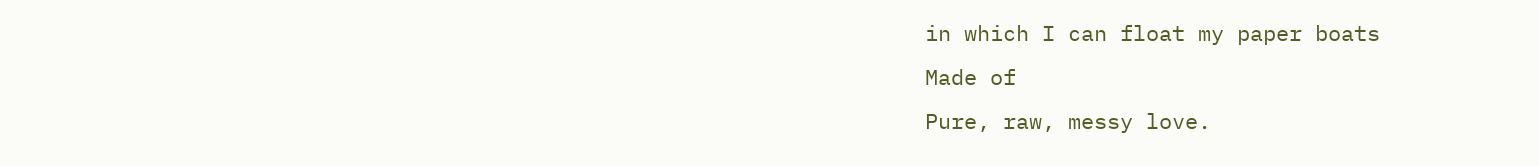in which I can float my paper boats
Made of
Pure, raw, messy love.